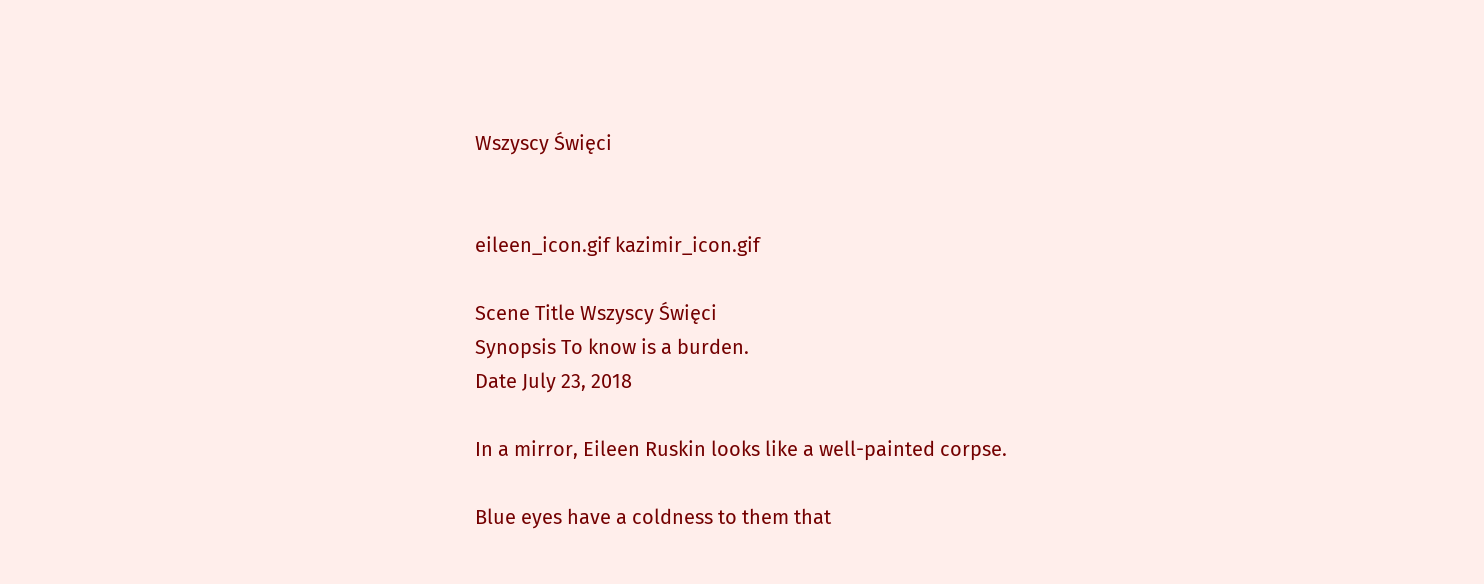Wszyscy Święci


eileen_icon.gif kazimir_icon.gif

Scene Title Wszyscy Święci
Synopsis To know is a burden.
Date July 23, 2018

In a mirror, Eileen Ruskin looks like a well-painted corpse.

Blue eyes have a coldness to them that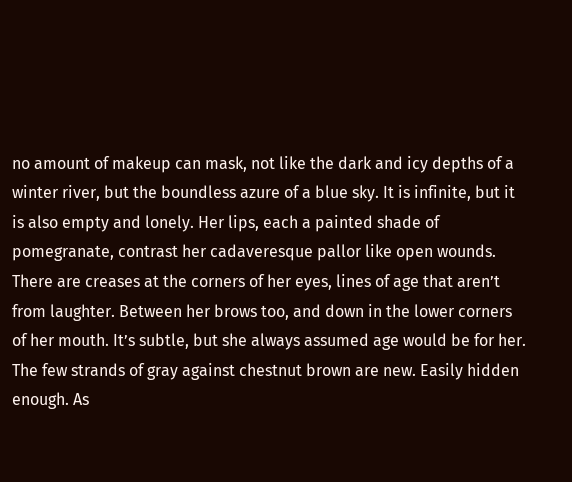no amount of makeup can mask, not like the dark and icy depths of a winter river, but the boundless azure of a blue sky. It is infinite, but it is also empty and lonely. Her lips, each a painted shade of pomegranate, contrast her cadaveresque pallor like open wounds. There are creases at the corners of her eyes, lines of age that aren’t from laughter. Between her brows too, and down in the lower corners of her mouth. It’s subtle, but she always assumed age would be for her. The few strands of gray against chestnut brown are new. Easily hidden enough. As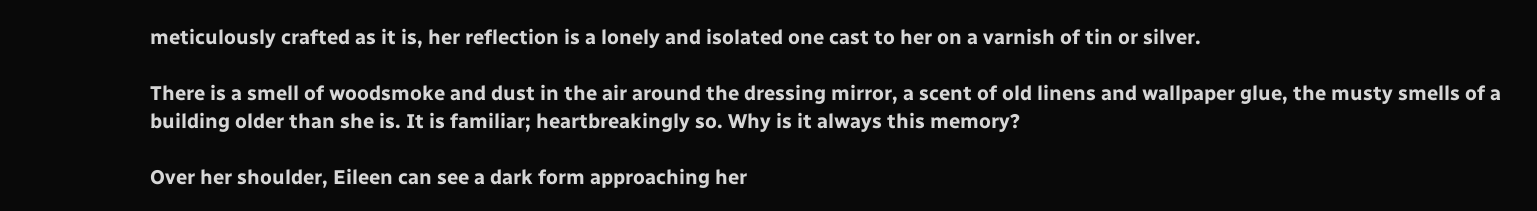meticulously crafted as it is, her reflection is a lonely and isolated one cast to her on a varnish of tin or silver.

There is a smell of woodsmoke and dust in the air around the dressing mirror, a scent of old linens and wallpaper glue, the musty smells of a building older than she is. It is familiar; heartbreakingly so. Why is it always this memory?

Over her shoulder, Eileen can see a dark form approaching her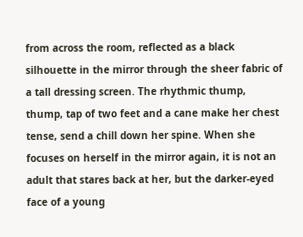from across the room, reflected as a black silhouette in the mirror through the sheer fabric of a tall dressing screen. The rhythmic thump, thump, tap of two feet and a cane make her chest tense, send a chill down her spine. When she focuses on herself in the mirror again, it is not an adult that stares back at her, but the darker-eyed face of a young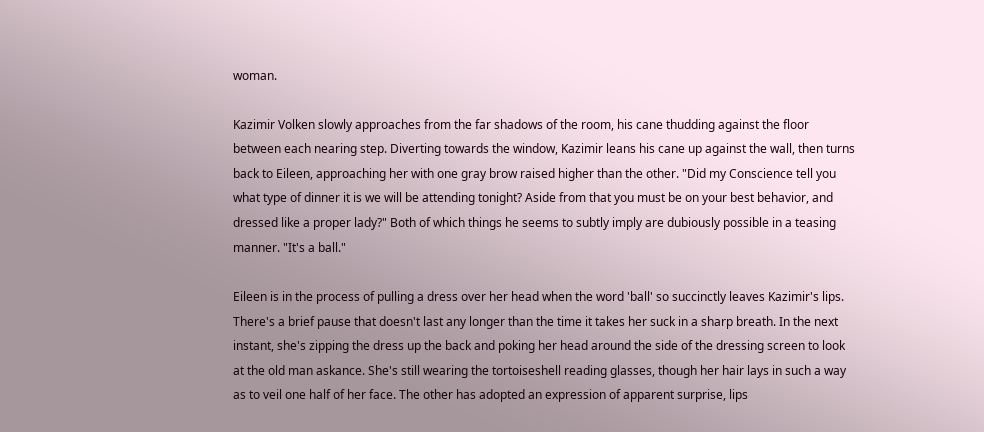woman.

Kazimir Volken slowly approaches from the far shadows of the room, his cane thudding against the floor between each nearing step. Diverting towards the window, Kazimir leans his cane up against the wall, then turns back to Eileen, approaching her with one gray brow raised higher than the other. "Did my Conscience tell you what type of dinner it is we will be attending tonight? Aside from that you must be on your best behavior, and dressed like a proper lady?" Both of which things he seems to subtly imply are dubiously possible in a teasing manner. "It's a ball."

Eileen is in the process of pulling a dress over her head when the word 'ball' so succinctly leaves Kazimir's lips. There's a brief pause that doesn't last any longer than the time it takes her suck in a sharp breath. In the next instant, she's zipping the dress up the back and poking her head around the side of the dressing screen to look at the old man askance. She's still wearing the tortoiseshell reading glasses, though her hair lays in such a way as to veil one half of her face. The other has adopted an expression of apparent surprise, lips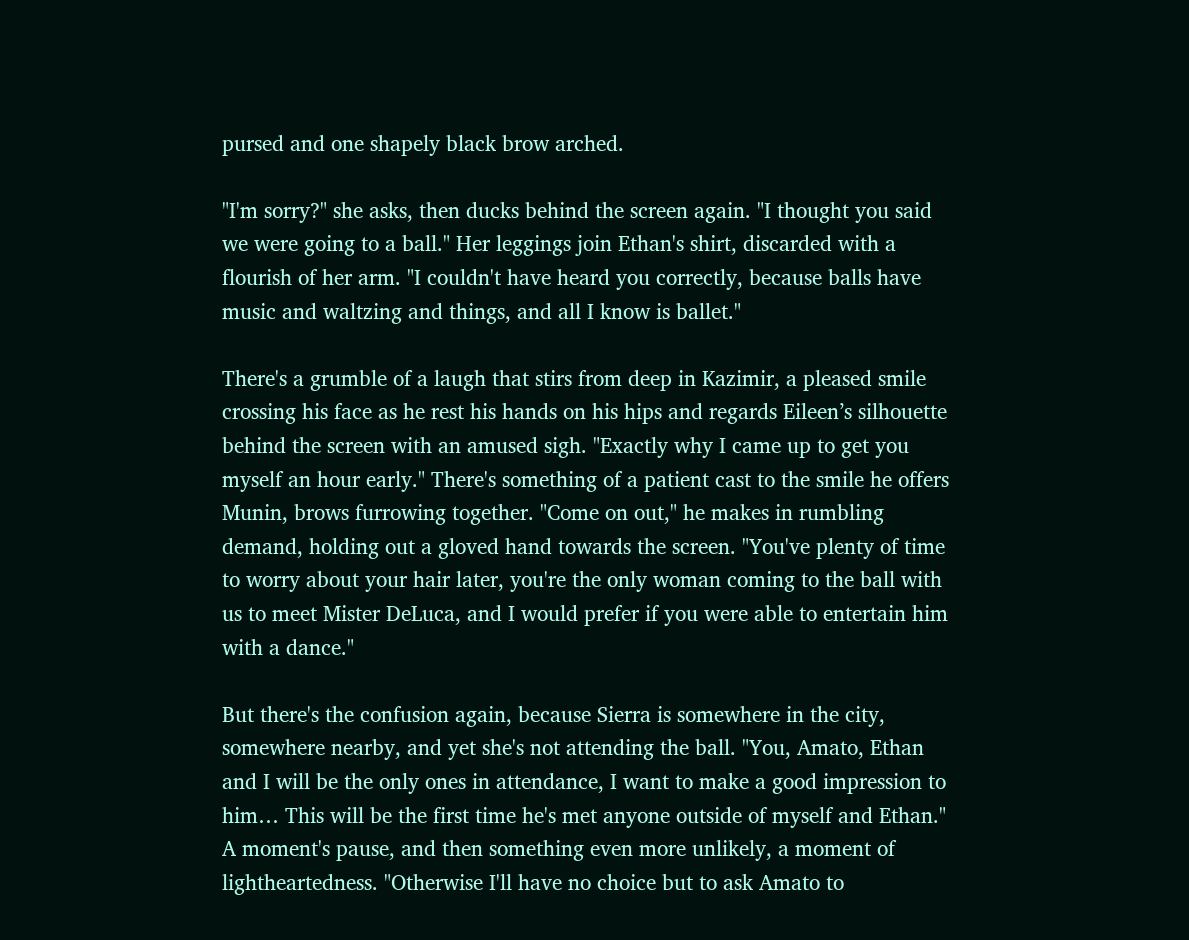pursed and one shapely black brow arched.

"I'm sorry?" she asks, then ducks behind the screen again. "I thought you said we were going to a ball." Her leggings join Ethan's shirt, discarded with a flourish of her arm. "I couldn't have heard you correctly, because balls have music and waltzing and things, and all I know is ballet."

There's a grumble of a laugh that stirs from deep in Kazimir, a pleased smile crossing his face as he rest his hands on his hips and regards Eileen’s silhouette behind the screen with an amused sigh. "Exactly why I came up to get you myself an hour early." There's something of a patient cast to the smile he offers Munin, brows furrowing together. "Come on out," he makes in rumbling demand, holding out a gloved hand towards the screen. "You've plenty of time to worry about your hair later, you're the only woman coming to the ball with us to meet Mister DeLuca, and I would prefer if you were able to entertain him with a dance."

But there's the confusion again, because Sierra is somewhere in the city, somewhere nearby, and yet she's not attending the ball. "You, Amato, Ethan and I will be the only ones in attendance, I want to make a good impression to him… This will be the first time he's met anyone outside of myself and Ethan." A moment's pause, and then something even more unlikely, a moment of lightheartedness. "Otherwise I'll have no choice but to ask Amato to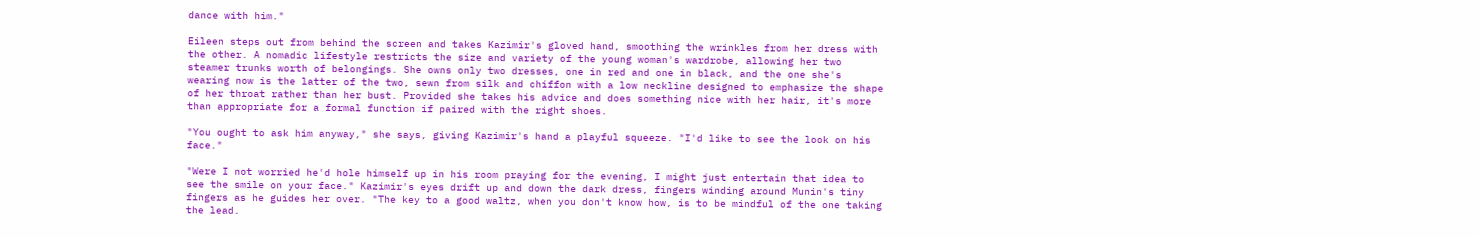dance with him."

Eileen steps out from behind the screen and takes Kazimir's gloved hand, smoothing the wrinkles from her dress with the other. A nomadic lifestyle restricts the size and variety of the young woman's wardrobe, allowing her two steamer trunks worth of belongings. She owns only two dresses, one in red and one in black, and the one she's wearing now is the latter of the two, sewn from silk and chiffon with a low neckline designed to emphasize the shape of her throat rather than her bust. Provided she takes his advice and does something nice with her hair, it's more than appropriate for a formal function if paired with the right shoes.

"You ought to ask him anyway," she says, giving Kazimir's hand a playful squeeze. "I'd like to see the look on his face."

"Were I not worried he'd hole himself up in his room praying for the evening, I might just entertain that idea to see the smile on your face." Kazimir's eyes drift up and down the dark dress, fingers winding around Munin's tiny fingers as he guides her over. "The key to a good waltz, when you don't know how, is to be mindful of the one taking the lead.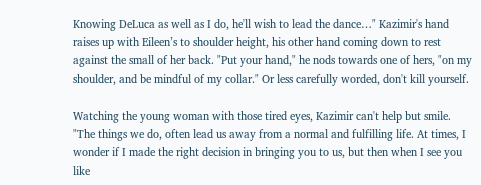Knowing DeLuca as well as I do, he'll wish to lead the dance…" Kazimir's hand raises up with Eileen’s to shoulder height, his other hand coming down to rest against the small of her back. "Put your hand," he nods towards one of hers, "on my shoulder, and be mindful of my collar." Or less carefully worded, don't kill yourself.

Watching the young woman with those tired eyes, Kazimir can't help but smile. "The things we do, often lead us away from a normal and fulfilling life. At times, I wonder if I made the right decision in bringing you to us, but then when I see you like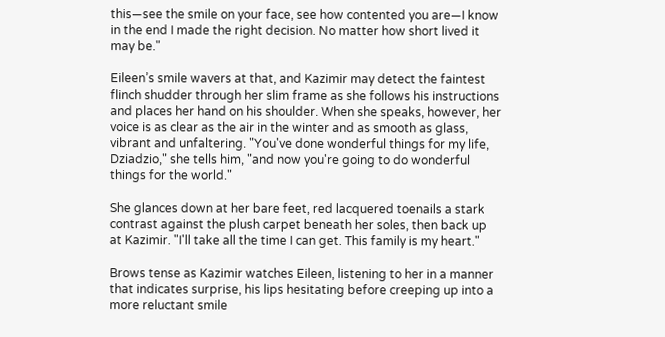this—see the smile on your face, see how contented you are—I know in the end I made the right decision. No matter how short lived it may be."

Eileen’s smile wavers at that, and Kazimir may detect the faintest flinch shudder through her slim frame as she follows his instructions and places her hand on his shoulder. When she speaks, however, her voice is as clear as the air in the winter and as smooth as glass, vibrant and unfaltering. "You've done wonderful things for my life, Dziadzio," she tells him, "and now you're going to do wonderful things for the world."

She glances down at her bare feet, red lacquered toenails a stark contrast against the plush carpet beneath her soles, then back up at Kazimir. "I'll take all the time I can get. This family is my heart."

Brows tense as Kazimir watches Eileen, listening to her in a manner that indicates surprise, his lips hesitating before creeping up into a more reluctant smile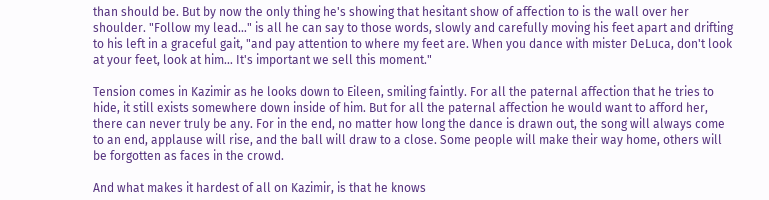than should be. But by now the only thing he's showing that hesitant show of affection to is the wall over her shoulder. "Follow my lead…" is all he can say to those words, slowly and carefully moving his feet apart and drifting to his left in a graceful gait, "and pay attention to where my feet are. When you dance with mister DeLuca, don't look at your feet, look at him… It's important we sell this moment."

Tension comes in Kazimir as he looks down to Eileen, smiling faintly. For all the paternal affection that he tries to hide, it still exists somewhere down inside of him. But for all the paternal affection he would want to afford her, there can never truly be any. For in the end, no matter how long the dance is drawn out, the song will always come to an end, applause will rise, and the ball will draw to a close. Some people will make their way home, others will be forgotten as faces in the crowd.

And what makes it hardest of all on Kazimir, is that he knows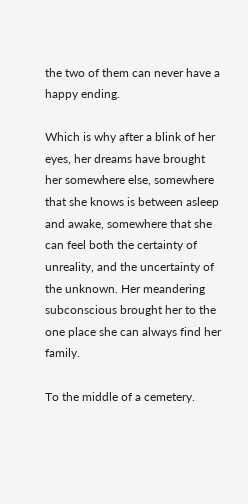the two of them can never have a happy ending.

Which is why after a blink of her eyes, her dreams have brought her somewhere else, somewhere that she knows is between asleep and awake, somewhere that she can feel both the certainty of unreality, and the uncertainty of the unknown. Her meandering subconscious brought her to the one place she can always find her family.

To the middle of a cemetery.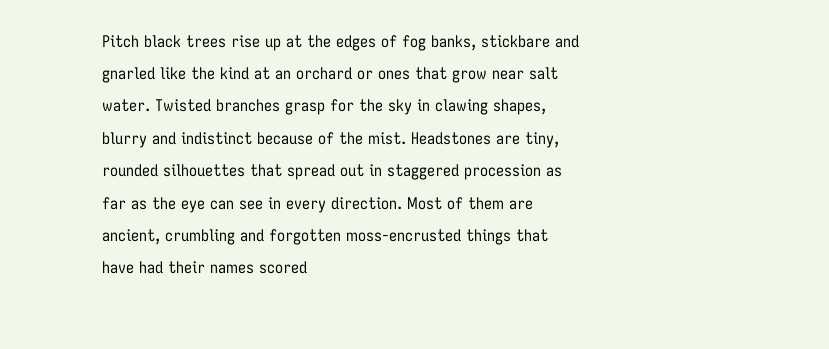Pitch black trees rise up at the edges of fog banks, stickbare and gnarled like the kind at an orchard or ones that grow near salt water. Twisted branches grasp for the sky in clawing shapes, blurry and indistinct because of the mist. Headstones are tiny, rounded silhouettes that spread out in staggered procession as far as the eye can see in every direction. Most of them are ancient, crumbling and forgotten moss-encrusted things that have had their names scored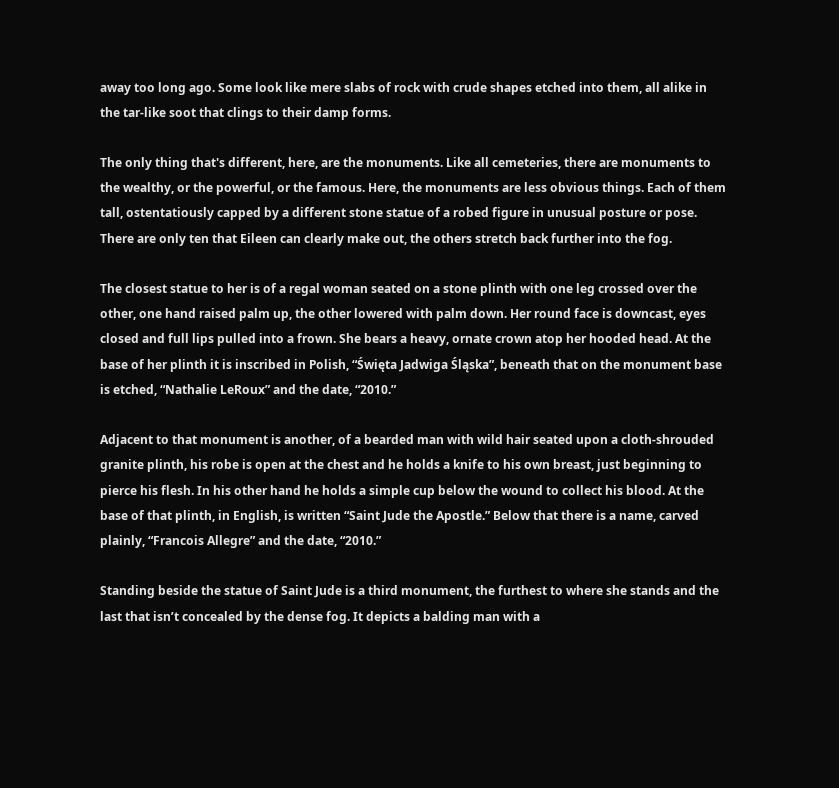away too long ago. Some look like mere slabs of rock with crude shapes etched into them, all alike in the tar-like soot that clings to their damp forms.

The only thing that's different, here, are the monuments. Like all cemeteries, there are monuments to the wealthy, or the powerful, or the famous. Here, the monuments are less obvious things. Each of them tall, ostentatiously capped by a different stone statue of a robed figure in unusual posture or pose. There are only ten that Eileen can clearly make out, the others stretch back further into the fog.

The closest statue to her is of a regal woman seated on a stone plinth with one leg crossed over the other, one hand raised palm up, the other lowered with palm down. Her round face is downcast, eyes closed and full lips pulled into a frown. She bears a heavy, ornate crown atop her hooded head. At the base of her plinth it is inscribed in Polish, “Święta Jadwiga Śląska”, beneath that on the monument base is etched, “Nathalie LeRoux” and the date, “2010.”

Adjacent to that monument is another, of a bearded man with wild hair seated upon a cloth-shrouded granite plinth, his robe is open at the chest and he holds a knife to his own breast, just beginning to pierce his flesh. In his other hand he holds a simple cup below the wound to collect his blood. At the base of that plinth, in English, is written “Saint Jude the Apostle.” Below that there is a name, carved plainly, “Francois Allegre” and the date, “2010.”

Standing beside the statue of Saint Jude is a third monument, the furthest to where she stands and the last that isn’t concealed by the dense fog. It depicts a balding man with a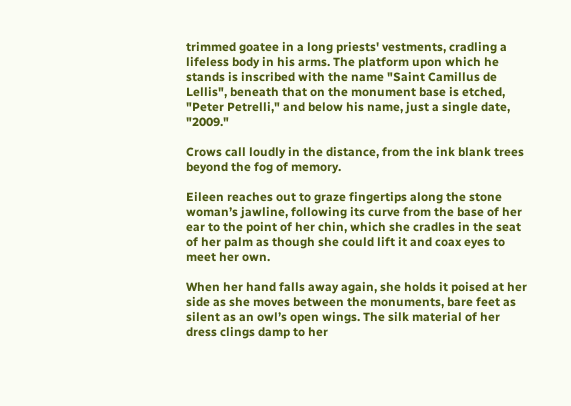trimmed goatee in a long priests' vestments, cradling a lifeless body in his arms. The platform upon which he stands is inscribed with the name "Saint Camillus de Lellis", beneath that on the monument base is etched, "Peter Petrelli," and below his name, just a single date, "2009."

Crows call loudly in the distance, from the ink blank trees beyond the fog of memory.

Eileen reaches out to graze fingertips along the stone woman’s jawline, following its curve from the base of her ear to the point of her chin, which she cradles in the seat of her palm as though she could lift it and coax eyes to meet her own.

When her hand falls away again, she holds it poised at her side as she moves between the monuments, bare feet as silent as an owl’s open wings. The silk material of her dress clings damp to her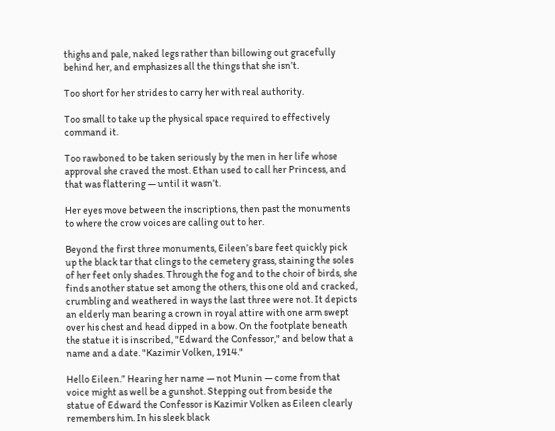thighs and pale, naked legs rather than billowing out gracefully behind her, and emphasizes all the things that she isn’t.

Too short for her strides to carry her with real authority.

Too small to take up the physical space required to effectively command it.

Too rawboned to be taken seriously by the men in her life whose approval she craved the most. Ethan used to call her Princess, and that was flattering — until it wasn’t.

Her eyes move between the inscriptions, then past the monuments to where the crow voices are calling out to her.

Beyond the first three monuments, Eileen’s bare feet quickly pick up the black tar that clings to the cemetery grass, staining the soles of her feet only shades. Through the fog and to the choir of birds, she finds another statue set among the others, this one old and cracked, crumbling and weathered in ways the last three were not. It depicts an elderly man bearing a crown in royal attire with one arm swept over his chest and head dipped in a bow. On the footplate beneath the statue it is inscribed, "Edward the Confessor," and below that a name and a date. "Kazimir Volken, 1914."

Hello Eileen.” Hearing her name — not Munin — come from that voice might as well be a gunshot. Stepping out from beside the statue of Edward the Confessor is Kazimir Volken as Eileen clearly remembers him. In his sleek black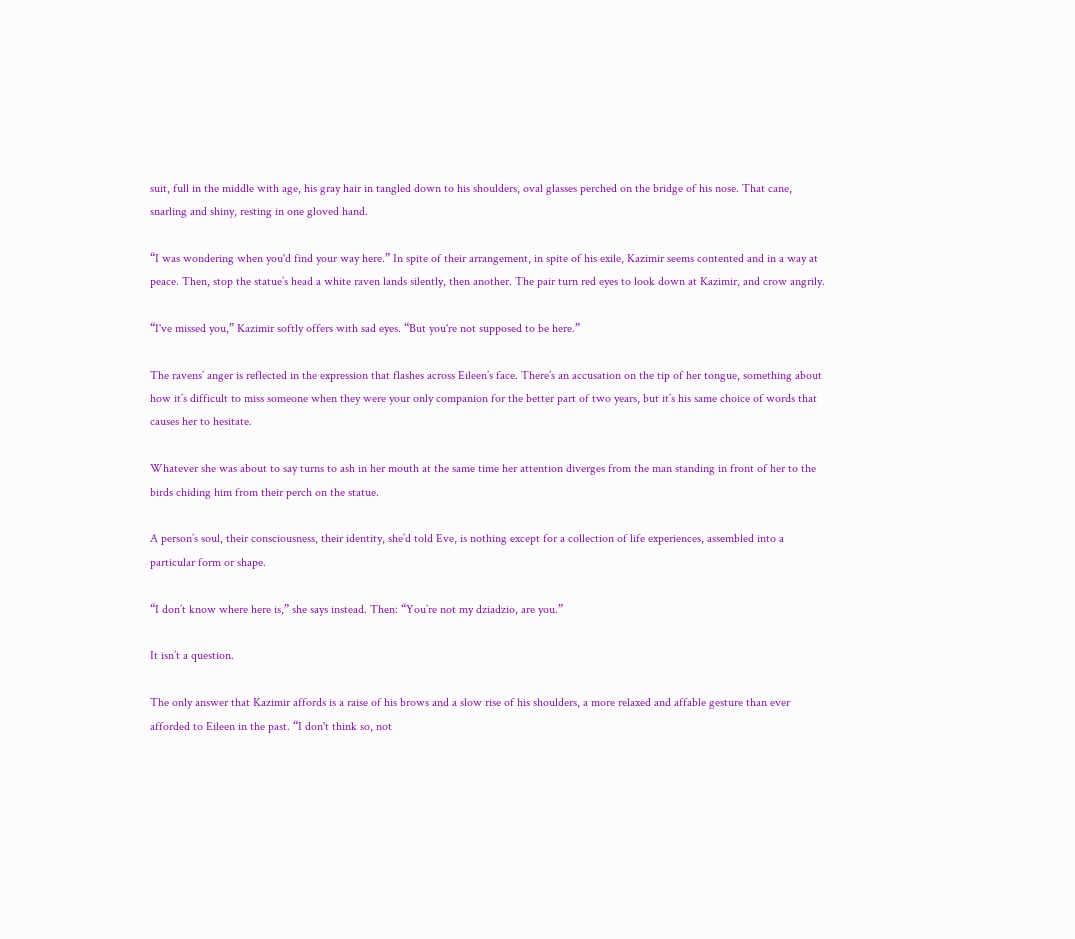suit, full in the middle with age, his gray hair in tangled down to his shoulders, oval glasses perched on the bridge of his nose. That cane, snarling and shiny, resting in one gloved hand.

“I was wondering when you'd find your way here.” In spite of their arrangement, in spite of his exile, Kazimir seems contented and in a way at peace. Then, stop the statue’s head a white raven lands silently, then another. The pair turn red eyes to look down at Kazimir, and crow angrily.

“I've missed you,” Kazimir softly offers with sad eyes. “But you're not supposed to be here.”

The ravens’ anger is reflected in the expression that flashes across Eileen’s face. There’s an accusation on the tip of her tongue, something about how it’s difficult to miss someone when they were your only companion for the better part of two years, but it’s his same choice of words that causes her to hesitate.

Whatever she was about to say turns to ash in her mouth at the same time her attention diverges from the man standing in front of her to the birds chiding him from their perch on the statue.

A person’s soul, their consciousness, their identity, she’d told Eve, is nothing except for a collection of life experiences, assembled into a particular form or shape.

“I don’t know where here is,” she says instead. Then: “You’re not my dziadzio, are you.”

It isn’t a question.

The only answer that Kazimir affords is a raise of his brows and a slow rise of his shoulders, a more relaxed and affable gesture than ever afforded to Eileen in the past. “I don't think so, not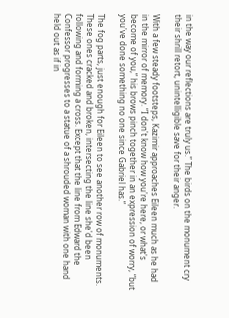in the way our reflections are truly us.” The birds on the monument cry their shrill retort, unintelligible save for their anger.

With a few steady footsteps, Kazimir approaches Eileen much as he had in the mirror of memory. “I don't know how you're here, or what's become of you,” his brows pinch together in an expression of worry, “but you've done something no one since Gabriel has.”

The fog parts, just enough for Eileen to see another row of monuments. These ones cracked and broken, intersecting the line she'd been following and forming a cross. Except that the line from Edward the Confessor progresses to a statue of a shrouded woman with one hand held out as if in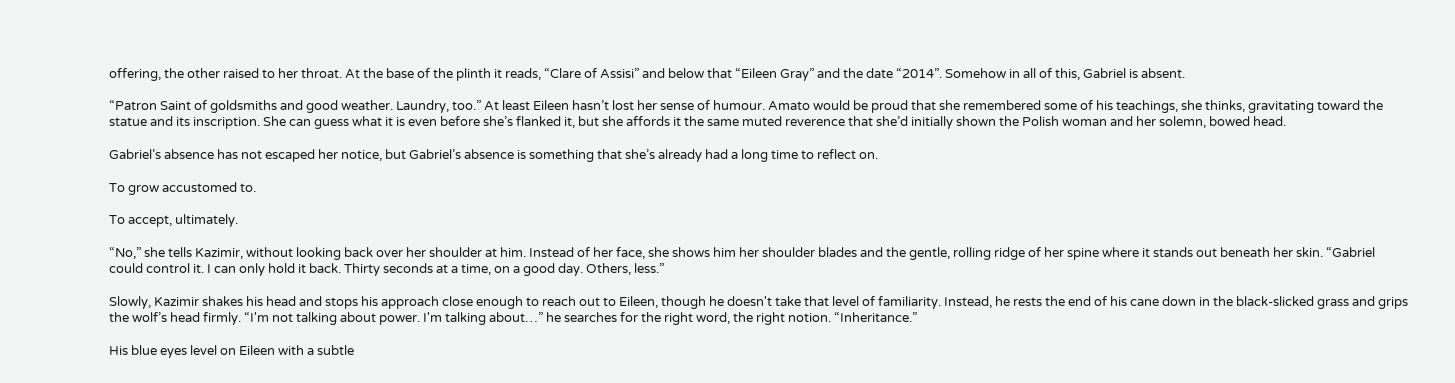offering, the other raised to her throat. At the base of the plinth it reads, “Clare of Assisi” and below that “Eileen Gray” and the date “2014”. Somehow in all of this, Gabriel is absent.

“Patron Saint of goldsmiths and good weather. Laundry, too.” At least Eileen hasn’t lost her sense of humour. Amato would be proud that she remembered some of his teachings, she thinks, gravitating toward the statue and its inscription. She can guess what it is even before she’s flanked it, but she affords it the same muted reverence that she’d initially shown the Polish woman and her solemn, bowed head.

Gabriel’s absence has not escaped her notice, but Gabriel’s absence is something that she’s already had a long time to reflect on.

To grow accustomed to.

To accept, ultimately.

“No,” she tells Kazimir, without looking back over her shoulder at him. Instead of her face, she shows him her shoulder blades and the gentle, rolling ridge of her spine where it stands out beneath her skin. “Gabriel could control it. I can only hold it back. Thirty seconds at a time, on a good day. Others, less.”

Slowly, Kazimir shakes his head and stops his approach close enough to reach out to Eileen, though he doesn't take that level of familiarity. Instead, he rests the end of his cane down in the black-slicked grass and grips the wolf’s head firmly. “I'm not talking about power. I'm talking about…” he searches for the right word, the right notion. “Inheritance.”

His blue eyes level on Eileen with a subtle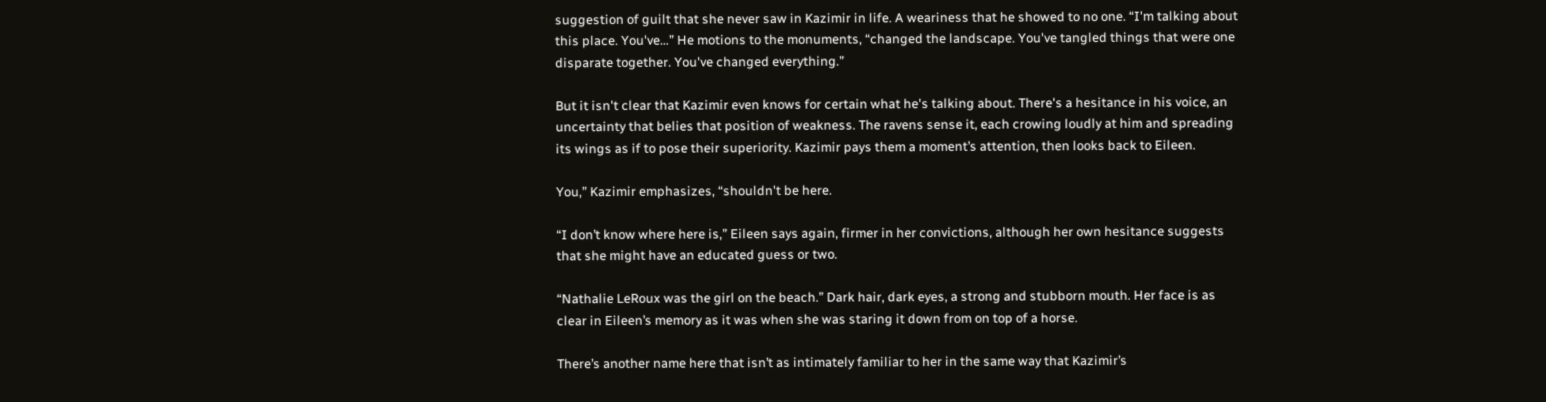suggestion of guilt that she never saw in Kazimir in life. A weariness that he showed to no one. “I'm talking about this place. You've…” He motions to the monuments, “changed the landscape. You've tangled things that were one disparate together. You've changed everything.”

But it isn't clear that Kazimir even knows for certain what he's talking about. There's a hesitance in his voice, an uncertainty that belies that position of weakness. The ravens sense it, each crowing loudly at him and spreading its wings as if to pose their superiority. Kazimir pays them a moment’s attention, then looks back to Eileen.

You,” Kazimir emphasizes, “shouldn't be here.

“I don’t know where here is,” Eileen says again, firmer in her convictions, although her own hesitance suggests that she might have an educated guess or two.

“Nathalie LeRoux was the girl on the beach.” Dark hair, dark eyes, a strong and stubborn mouth. Her face is as clear in Eileen’s memory as it was when she was staring it down from on top of a horse.

There’s another name here that isn’t as intimately familiar to her in the same way that Kazimir’s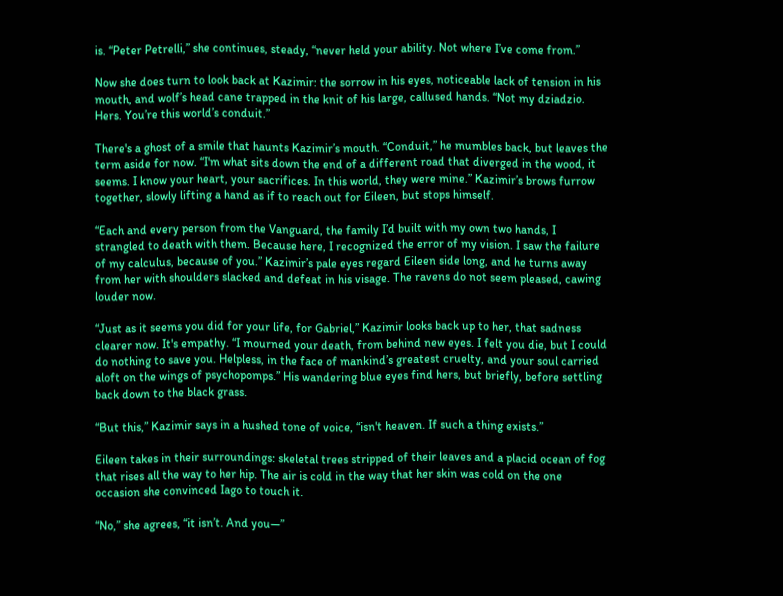is. “Peter Petrelli,” she continues, steady, “never held your ability. Not where I’ve come from.”

Now she does turn to look back at Kazimir: the sorrow in his eyes, noticeable lack of tension in his mouth, and wolf’s head cane trapped in the knit of his large, callused hands. “Not my dziadzio. Hers. You’re this world’s conduit.”

There's a ghost of a smile that haunts Kazimir’s mouth. “Conduit,” he mumbles back, but leaves the term aside for now. “I'm what sits down the end of a different road that diverged in the wood, it seems. I know your heart, your sacrifices. In this world, they were mine.” Kazimir’s brows furrow together, slowly lifting a hand as if to reach out for Eileen, but stops himself.

“Each and every person from the Vanguard, the family I’d built with my own two hands, I strangled to death with them. Because here, I recognized the error of my vision. I saw the failure of my calculus, because of you.” Kazimir’s pale eyes regard Eileen side long, and he turns away from her with shoulders slacked and defeat in his visage. The ravens do not seem pleased, cawing louder now.

“Just as it seems you did for your life, for Gabriel,” Kazimir looks back up to her, that sadness clearer now. It's empathy. “I mourned your death, from behind new eyes. I felt you die, but I could do nothing to save you. Helpless, in the face of mankind’s greatest cruelty, and your soul carried aloft on the wings of psychopomps.” His wandering blue eyes find hers, but briefly, before settling back down to the black grass.

“But this,” Kazimir says in a hushed tone of voice, “isn't heaven. If such a thing exists.”

Eileen takes in their surroundings: skeletal trees stripped of their leaves and a placid ocean of fog that rises all the way to her hip. The air is cold in the way that her skin was cold on the one occasion she convinced Iago to touch it.

“No,” she agrees, “it isn’t. And you—”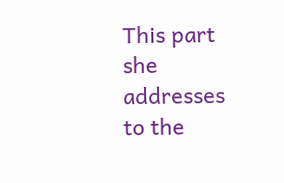This part she addresses to the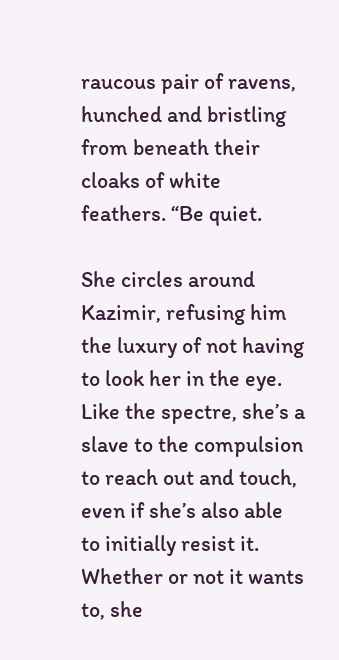raucous pair of ravens, hunched and bristling from beneath their cloaks of white feathers. “Be quiet.

She circles around Kazimir, refusing him the luxury of not having to look her in the eye. Like the spectre, she’s a slave to the compulsion to reach out and touch, even if she’s also able to initially resist it. Whether or not it wants to, she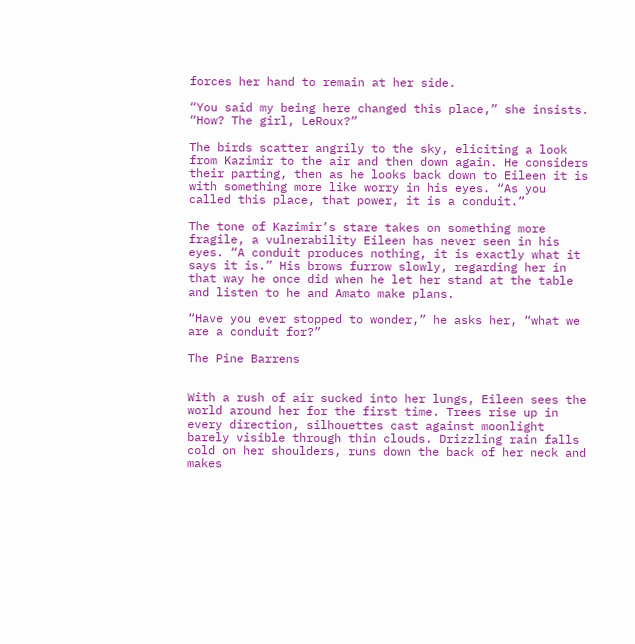forces her hand to remain at her side.

“You said my being here changed this place,” she insists. “How? The girl, LeRoux?”

The birds scatter angrily to the sky, eliciting a look from Kazimir to the air and then down again. He considers their parting, then as he looks back down to Eileen it is with something more like worry in his eyes. “As you called this place, that power, it is a conduit.”

The tone of Kazimir’s stare takes on something more fragile, a vulnerability Eileen has never seen in his eyes. “A conduit produces nothing, it is exactly what it says it is.” His brows furrow slowly, regarding her in that way he once did when he let her stand at the table and listen to he and Amato make plans.

“Have you ever stopped to wonder,” he asks her, “what we are a conduit for?”

The Pine Barrens


With a rush of air sucked into her lungs, Eileen sees the world around her for the first time. Trees rise up in every direction, silhouettes cast against moonlight barely visible through thin clouds. Drizzling rain falls cold on her shoulders, runs down the back of her neck and makes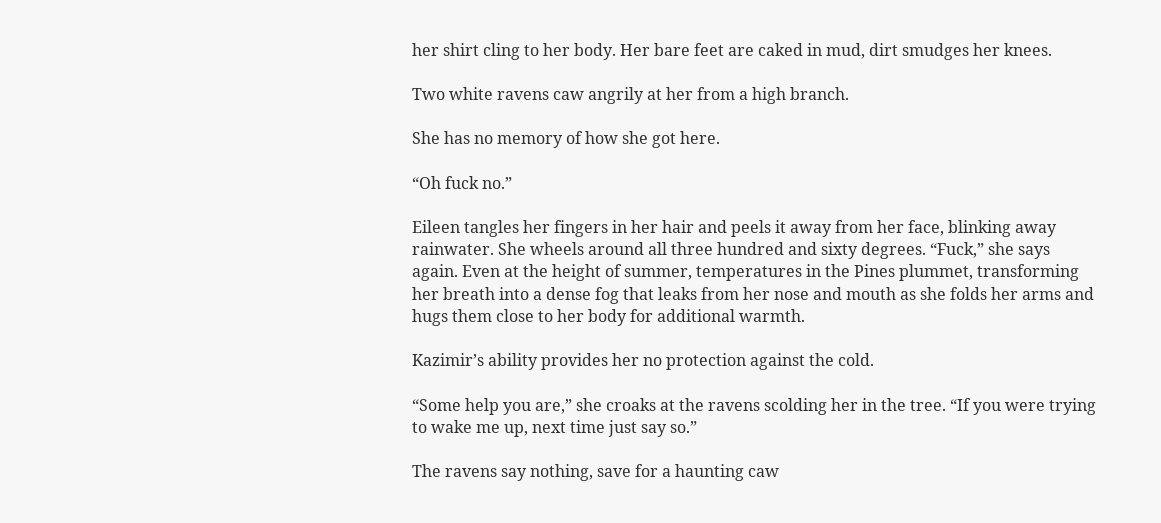her shirt cling to her body. Her bare feet are caked in mud, dirt smudges her knees.

Two white ravens caw angrily at her from a high branch.

She has no memory of how she got here.

“Oh fuck no.”

Eileen tangles her fingers in her hair and peels it away from her face, blinking away rainwater. She wheels around all three hundred and sixty degrees. “Fuck,” she says again. Even at the height of summer, temperatures in the Pines plummet, transforming her breath into a dense fog that leaks from her nose and mouth as she folds her arms and hugs them close to her body for additional warmth.

Kazimir’s ability provides her no protection against the cold.

“Some help you are,” she croaks at the ravens scolding her in the tree. “If you were trying to wake me up, next time just say so.”

The ravens say nothing, save for a haunting caw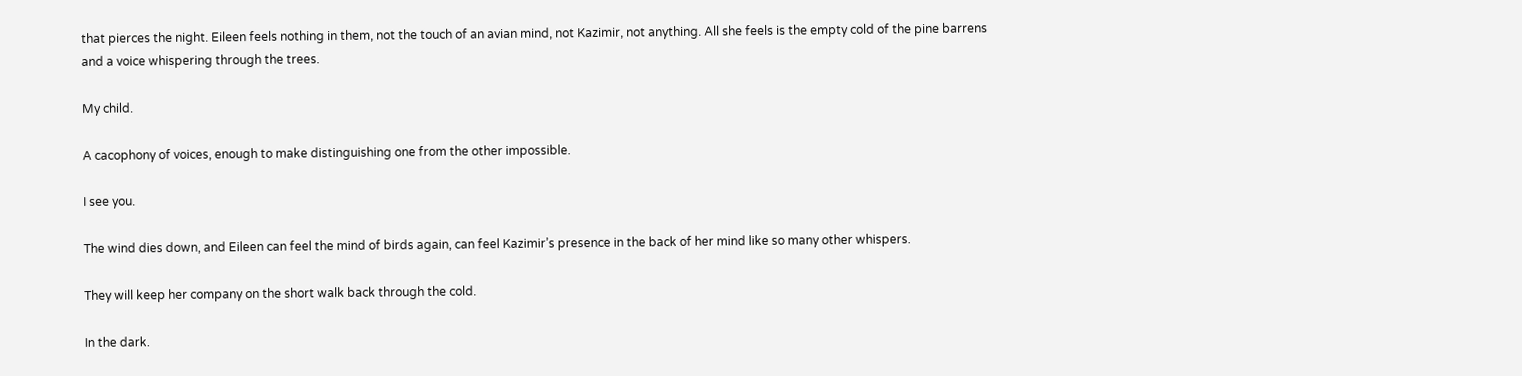that pierces the night. Eileen feels nothing in them, not the touch of an avian mind, not Kazimir, not anything. All she feels is the empty cold of the pine barrens and a voice whispering through the trees.

My child.

A cacophony of voices, enough to make distinguishing one from the other impossible.

I see you.

The wind dies down, and Eileen can feel the mind of birds again, can feel Kazimir’s presence in the back of her mind like so many other whispers.

They will keep her company on the short walk back through the cold.

In the dark.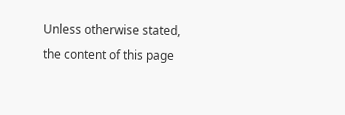Unless otherwise stated, the content of this page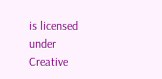is licensed under Creative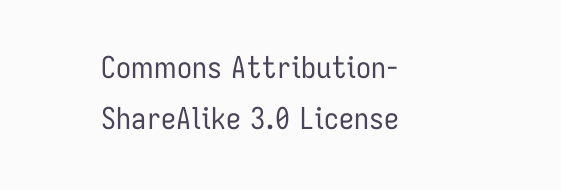Commons Attribution-ShareAlike 3.0 License